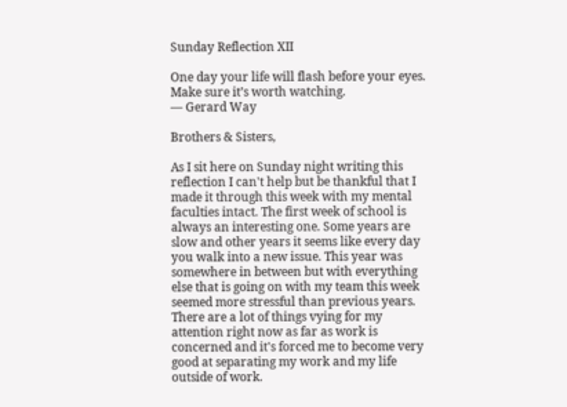Sunday Reflection XII

One day your life will flash before your eyes. Make sure it’s worth watching.
— Gerard Way

Brothers & Sisters,

As I sit here on Sunday night writing this reflection I can't help but be thankful that I made it through this week with my mental faculties intact. The first week of school is always an interesting one. Some years are slow and other years it seems like every day you walk into a new issue. This year was somewhere in between but with everything else that is going on with my team this week seemed more stressful than previous years. There are a lot of things vying for my attention right now as far as work is concerned and it's forced me to become very good at separating my work and my life outside of work.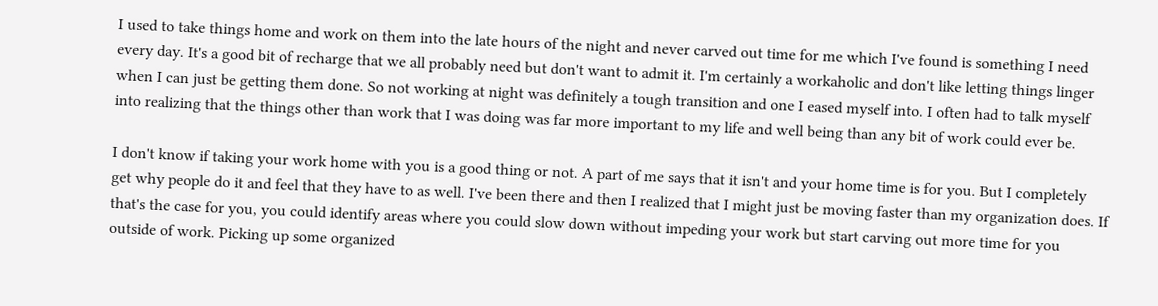I used to take things home and work on them into the late hours of the night and never carved out time for me which I've found is something I need every day. It's a good bit of recharge that we all probably need but don't want to admit it. I'm certainly a workaholic and don't like letting things linger when I can just be getting them done. So not working at night was definitely a tough transition and one I eased myself into. I often had to talk myself into realizing that the things other than work that I was doing was far more important to my life and well being than any bit of work could ever be.

I don't know if taking your work home with you is a good thing or not. A part of me says that it isn't and your home time is for you. But I completely get why people do it and feel that they have to as well. I've been there and then I realized that I might just be moving faster than my organization does. If that's the case for you, you could identify areas where you could slow down without impeding your work but start carving out more time for you outside of work. Picking up some organized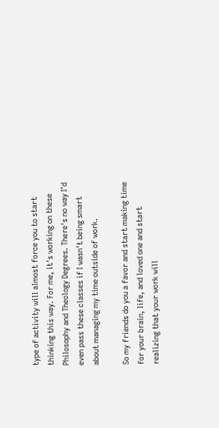type of activity will almost force you to start thinking this way. For me, it's working on these Philosophy and Theology Degrees. There's no way I'd even pass these classes if I wasn't being smart about managing my time outside of work.

So my friends do you a favor and start making time for your brain, life, and loved one and start realizing that your work will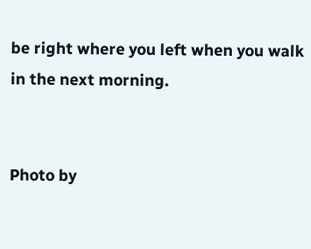be right where you left when you walk in the next morning.


Photo by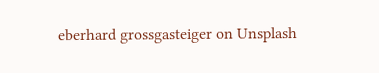eberhard grossgasteiger on Unsplash